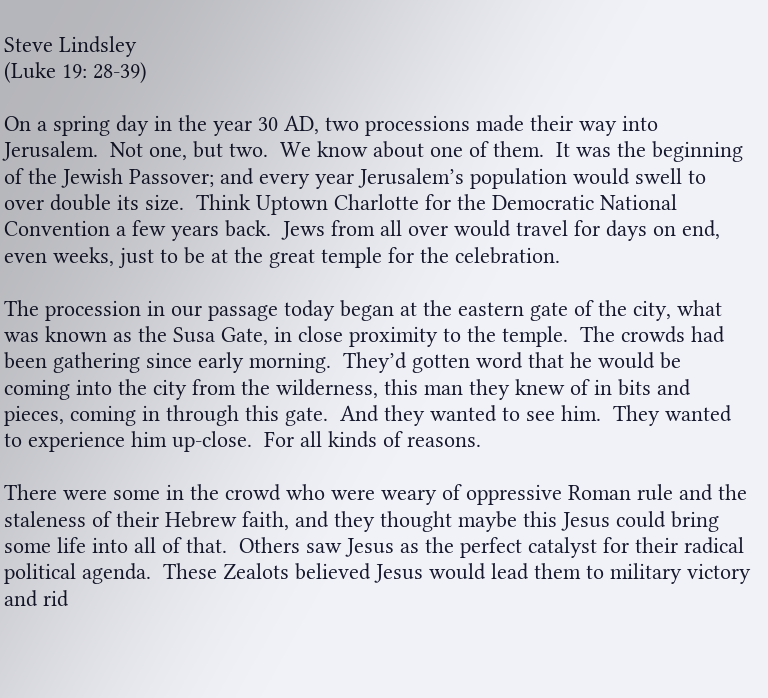Steve Lindsley
(Luke 19: 28-39)

On a spring day in the year 30 AD, two processions made their way into Jerusalem.  Not one, but two.  We know about one of them.  It was the beginning of the Jewish Passover; and every year Jerusalem’s population would swell to over double its size.  Think Uptown Charlotte for the Democratic National Convention a few years back.  Jews from all over would travel for days on end, even weeks, just to be at the great temple for the celebration.

The procession in our passage today began at the eastern gate of the city, what was known as the Susa Gate, in close proximity to the temple.  The crowds had been gathering since early morning.  They’d gotten word that he would be coming into the city from the wilderness, this man they knew of in bits and pieces, coming in through this gate.  And they wanted to see him.  They wanted to experience him up-close.  For all kinds of reasons.

There were some in the crowd who were weary of oppressive Roman rule and the staleness of their Hebrew faith, and they thought maybe this Jesus could bring some life into all of that.  Others saw Jesus as the perfect catalyst for their radical political agenda.  These Zealots believed Jesus would lead them to military victory and rid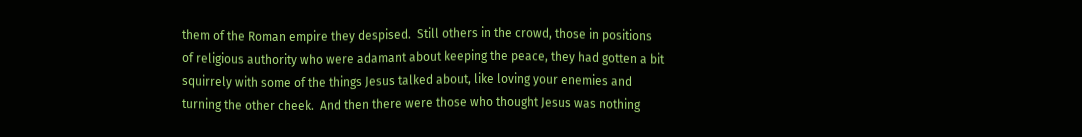them of the Roman empire they despised.  Still others in the crowd, those in positions of religious authority who were adamant about keeping the peace, they had gotten a bit squirrely with some of the things Jesus talked about, like loving your enemies and turning the other cheek.  And then there were those who thought Jesus was nothing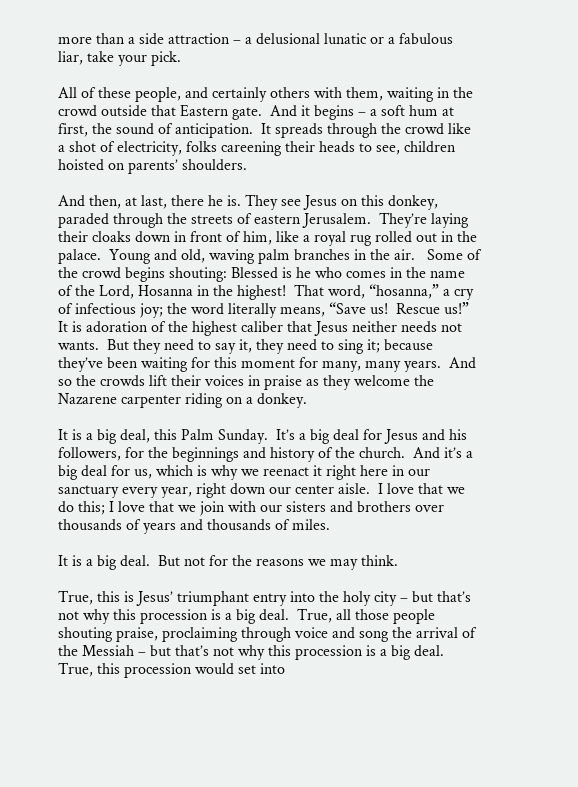more than a side attraction – a delusional lunatic or a fabulous liar, take your pick.

All of these people, and certainly others with them, waiting in the crowd outside that Eastern gate.  And it begins – a soft hum at first, the sound of anticipation.  It spreads through the crowd like a shot of electricity, folks careening their heads to see, children hoisted on parents’ shoulders.

And then, at last, there he is. They see Jesus on this donkey, paraded through the streets of eastern Jerusalem.  They’re laying their cloaks down in front of him, like a royal rug rolled out in the palace.  Young and old, waving palm branches in the air.   Some of the crowd begins shouting: Blessed is he who comes in the name of the Lord, Hosanna in the highest!  That word, “hosanna,” a cry of infectious joy; the word literally means, “Save us!  Rescue us!”  It is adoration of the highest caliber that Jesus neither needs not wants.  But they need to say it, they need to sing it; because they’ve been waiting for this moment for many, many years.  And so the crowds lift their voices in praise as they welcome the Nazarene carpenter riding on a donkey.

It is a big deal, this Palm Sunday.  It’s a big deal for Jesus and his followers, for the beginnings and history of the church.  And it’s a big deal for us, which is why we reenact it right here in our sanctuary every year, right down our center aisle.  I love that we do this; I love that we join with our sisters and brothers over thousands of years and thousands of miles.

It is a big deal.  But not for the reasons we may think.

True, this is Jesus’ triumphant entry into the holy city – but that’s not why this procession is a big deal.  True, all those people shouting praise, proclaiming through voice and song the arrival of the Messiah – but that’s not why this procession is a big deal.  True, this procession would set into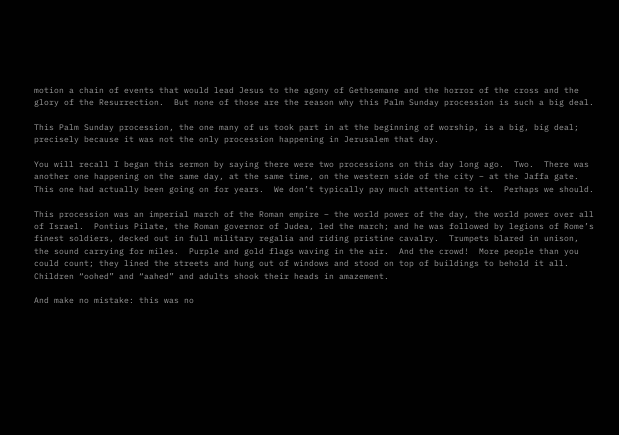motion a chain of events that would lead Jesus to the agony of Gethsemane and the horror of the cross and the glory of the Resurrection.  But none of those are the reason why this Palm Sunday procession is such a big deal.

This Palm Sunday procession, the one many of us took part in at the beginning of worship, is a big, big deal; precisely because it was not the only procession happening in Jerusalem that day.

You will recall I began this sermon by saying there were two processions on this day long ago.  Two.  There was another one happening on the same day, at the same time, on the western side of the city – at the Jaffa gate.  This one had actually been going on for years.  We don’t typically pay much attention to it.  Perhaps we should.

This procession was an imperial march of the Roman empire – the world power of the day, the world power over all of Israel.  Pontius Pilate, the Roman governor of Judea, led the march; and he was followed by legions of Rome’s finest soldiers, decked out in full military regalia and riding pristine cavalry.  Trumpets blared in unison, the sound carrying for miles.  Purple and gold flags waving in the air.  And the crowd!  More people than you could count; they lined the streets and hung out of windows and stood on top of buildings to behold it all.  Children “oohed” and “aahed” and adults shook their heads in amazement.

And make no mistake: this was no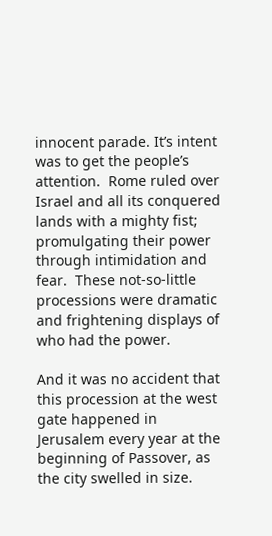innocent parade. It’s intent was to get the people’s attention.  Rome ruled over Israel and all its conquered lands with a mighty fist; promulgating their power through intimidation and fear.  These not-so-little processions were dramatic and frightening displays of who had the power.

And it was no accident that this procession at the west gate happened in Jerusalem every year at the beginning of Passover, as the city swelled in size.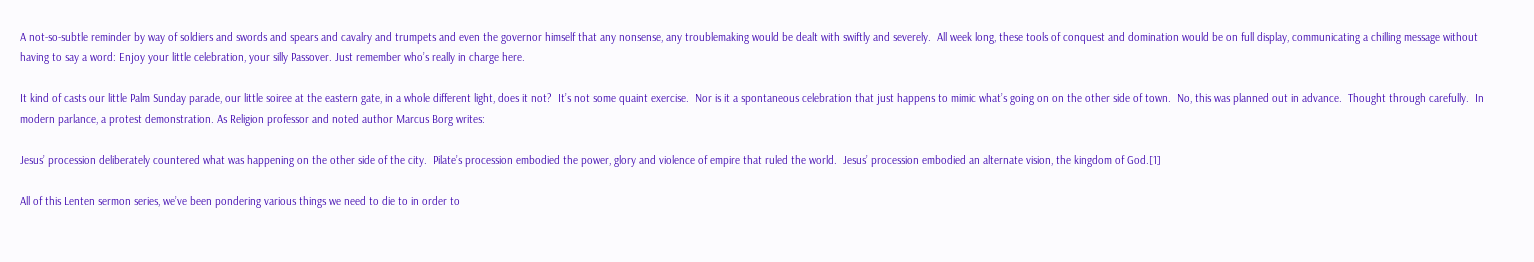A not-so-subtle reminder by way of soldiers and swords and spears and cavalry and trumpets and even the governor himself that any nonsense, any troublemaking would be dealt with swiftly and severely.  All week long, these tools of conquest and domination would be on full display, communicating a chilling message without having to say a word: Enjoy your little celebration, your silly Passover. Just remember who’s really in charge here.

It kind of casts our little Palm Sunday parade, our little soiree at the eastern gate, in a whole different light, does it not?  It’s not some quaint exercise.  Nor is it a spontaneous celebration that just happens to mimic what’s going on on the other side of town.  No, this was planned out in advance.  Thought through carefully.  In modern parlance, a protest demonstration. As Religion professor and noted author Marcus Borg writes:

Jesus’ procession deliberately countered what was happening on the other side of the city.  Pilate’s procession embodied the power, glory and violence of empire that ruled the world.  Jesus’ procession embodied an alternate vision, the kingdom of God.[1]

All of this Lenten sermon series, we’ve been pondering various things we need to die to in order to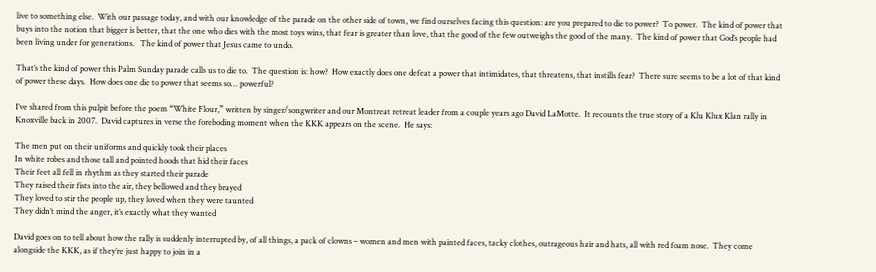live to something else.  With our passage today, and with our knowledge of the parade on the other side of town, we find ourselves facing this question: are you prepared to die to power?  To power.  The kind of power that buys into the notion that bigger is better, that the one who dies with the most toys wins, that fear is greater than love, that the good of the few outweighs the good of the many.  The kind of power that God’s people had been living under for generations.   The kind of power that Jesus came to undo.

That’s the kind of power this Palm Sunday parade calls us to die to.  The question is: how?  How exactly does one defeat a power that intimidates, that threatens, that instills fear?  There sure seems to be a lot of that kind of power these days.  How does one die to power that seems so… powerful?

I’ve shared from this pulpit before the poem “White Flour,” written by singer/songwriter and our Montreat retreat leader from a couple years ago David LaMotte.  It recounts the true story of a Klu Klux Klan rally in Knoxville back in 2007.  David captures in verse the foreboding moment when the KKK appears on the scene.  He says:

The men put on their uniforms and quickly took their places
In white robes and those tall and pointed hoods that hid their faces
Their feet all fell in rhythm as they started their parade
They raised their fists into the air, they bellowed and they brayed
They loved to stir the people up, they loved when they were taunted
They didn’t mind the anger, it’s exactly what they wanted

David goes on to tell about how the rally is suddenly interrupted by, of all things, a pack of clowns – women and men with painted faces, tacky clothes, outrageous hair and hats, all with red foam nose.  They come alongside the KKK, as if they’re just happy to join in a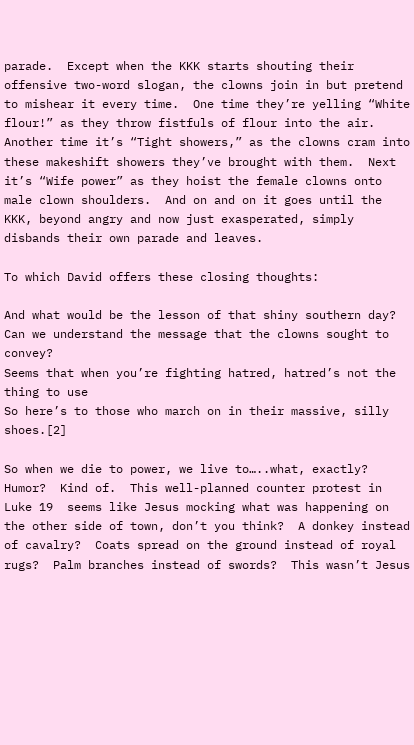parade.  Except when the KKK starts shouting their offensive two-word slogan, the clowns join in but pretend to mishear it every time.  One time they’re yelling “White flour!” as they throw fistfuls of flour into the air.  Another time it’s “Tight showers,” as the clowns cram into these makeshift showers they’ve brought with them.  Next it’s “Wife power” as they hoist the female clowns onto male clown shoulders.  And on and on it goes until the KKK, beyond angry and now just exasperated, simply disbands their own parade and leaves.

To which David offers these closing thoughts:

And what would be the lesson of that shiny southern day?
Can we understand the message that the clowns sought to convey?
Seems that when you’re fighting hatred, hatred’s not the thing to use
So here’s to those who march on in their massive, silly shoes.[2]

So when we die to power, we live to…..what, exactly?  Humor?  Kind of.  This well-planned counter protest in Luke 19  seems like Jesus mocking what was happening on the other side of town, don’t you think?  A donkey instead of cavalry?  Coats spread on the ground instead of royal rugs?  Palm branches instead of swords?  This wasn’t Jesus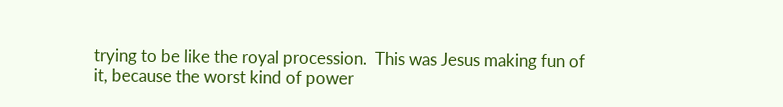trying to be like the royal procession.  This was Jesus making fun of it, because the worst kind of power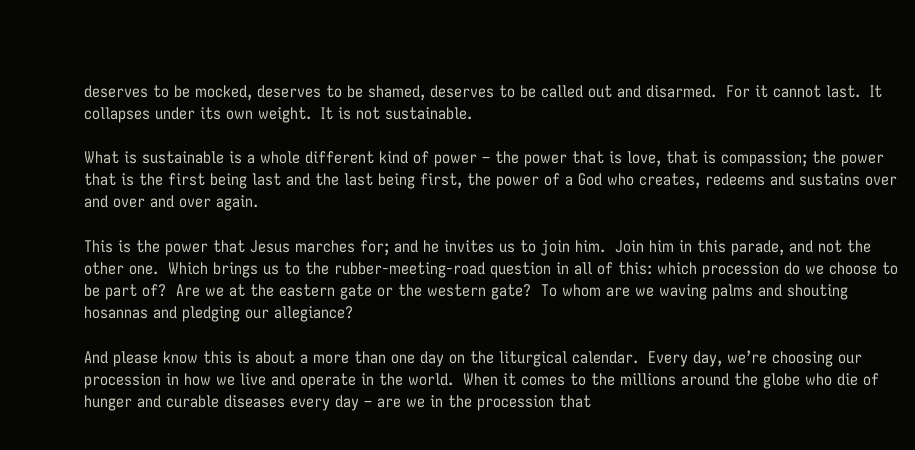deserves to be mocked, deserves to be shamed, deserves to be called out and disarmed.  For it cannot last.  It collapses under its own weight.  It is not sustainable.

What is sustainable is a whole different kind of power – the power that is love, that is compassion; the power that is the first being last and the last being first, the power of a God who creates, redeems and sustains over and over and over again.

This is the power that Jesus marches for; and he invites us to join him.  Join him in this parade, and not the other one.  Which brings us to the rubber-meeting-road question in all of this: which procession do we choose to be part of?  Are we at the eastern gate or the western gate?  To whom are we waving palms and shouting hosannas and pledging our allegiance?

And please know this is about a more than one day on the liturgical calendar.  Every day, we’re choosing our procession in how we live and operate in the world.  When it comes to the millions around the globe who die of hunger and curable diseases every day – are we in the procession that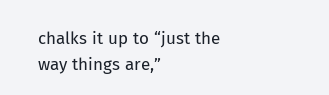chalks it up to “just the way things are,”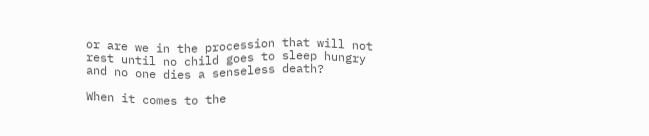or are we in the procession that will not rest until no child goes to sleep hungry and no one dies a senseless death?

When it comes to the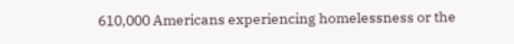610,000 Americans experiencing homelessness or the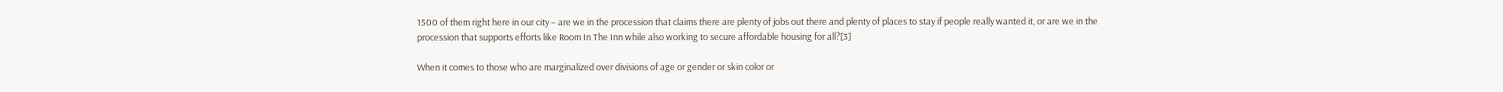1500 of them right here in our city – are we in the procession that claims there are plenty of jobs out there and plenty of places to stay if people really wanted it, or are we in the procession that supports efforts like Room In The Inn while also working to secure affordable housing for all?[3]

When it comes to those who are marginalized over divisions of age or gender or skin color or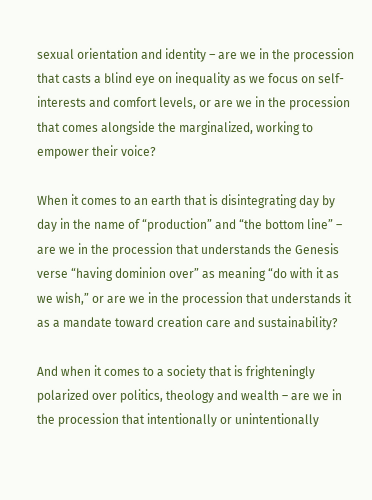sexual orientation and identity – are we in the procession that casts a blind eye on inequality as we focus on self-interests and comfort levels, or are we in the procession that comes alongside the marginalized, working to empower their voice?

When it comes to an earth that is disintegrating day by day in the name of “production” and “the bottom line” – are we in the procession that understands the Genesis verse “having dominion over” as meaning “do with it as we wish,” or are we in the procession that understands it as a mandate toward creation care and sustainability?

And when it comes to a society that is frighteningly polarized over politics, theology and wealth – are we in the procession that intentionally or unintentionally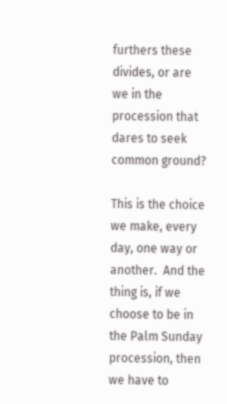furthers these divides, or are we in the procession that dares to seek common ground?

This is the choice we make, every day, one way or another.  And the thing is, if we choose to be in the Palm Sunday procession, then we have to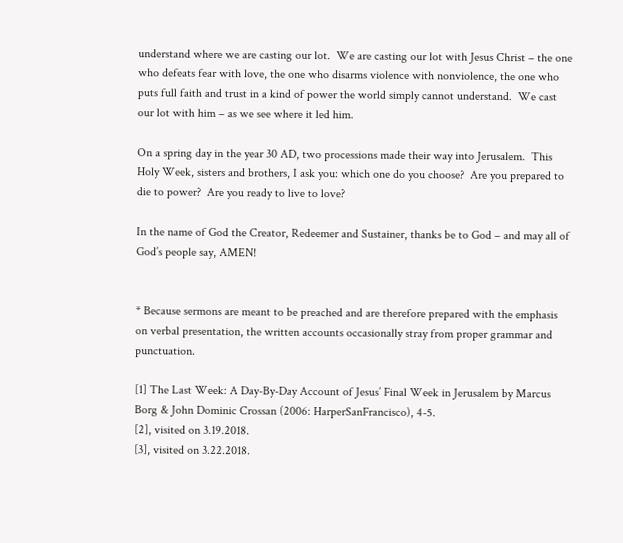understand where we are casting our lot.  We are casting our lot with Jesus Christ – the one who defeats fear with love, the one who disarms violence with nonviolence, the one who puts full faith and trust in a kind of power the world simply cannot understand.  We cast our lot with him – as we see where it led him.

On a spring day in the year 30 AD, two processions made their way into Jerusalem.  This Holy Week, sisters and brothers, I ask you: which one do you choose?  Are you prepared to die to power?  Are you ready to live to love?

In the name of God the Creator, Redeemer and Sustainer, thanks be to God – and may all of God’s people say, AMEN!


* Because sermons are meant to be preached and are therefore prepared with the emphasis on verbal presentation, the written accounts occasionally stray from proper grammar and punctuation.

[1] The Last Week: A Day-By-Day Account of Jesus’ Final Week in Jerusalem by Marcus Borg & John Dominic Crossan (2006: HarperSanFrancisco), 4-5.
[2], visited on 3.19.2018.
[3], visited on 3.22.2018.